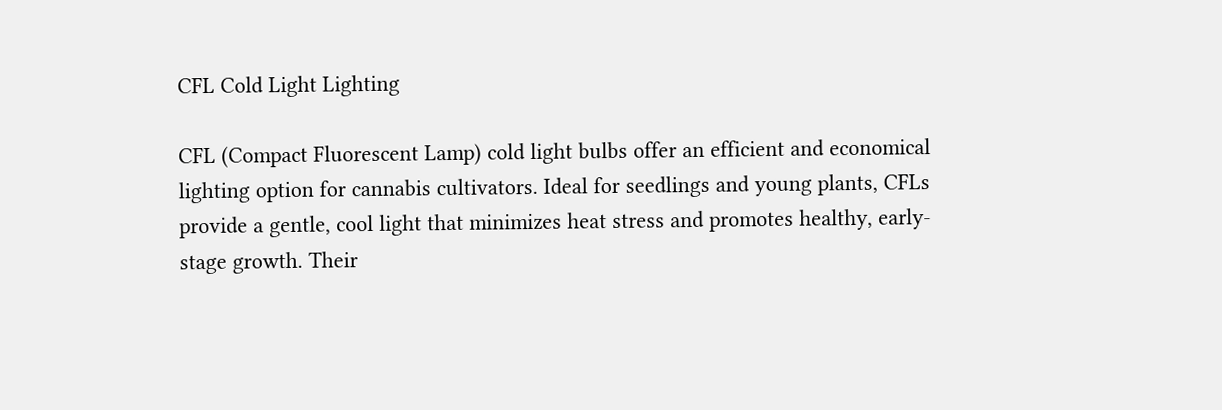CFL Cold Light Lighting

CFL (Compact Fluorescent Lamp) cold light bulbs offer an efficient and economical lighting option for cannabis cultivators. Ideal for seedlings and young plants, CFLs provide a gentle, cool light that minimizes heat stress and promotes healthy, early-stage growth. Their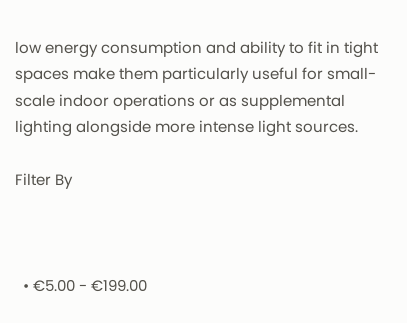low energy consumption and ability to fit in tight spaces make them particularly useful for small-scale indoor operations or as supplemental lighting alongside more intense light sources.

Filter By



  • €5.00 - €199.00